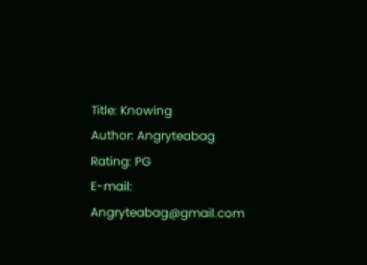Title: Knowing
Author: Angryteabag
Rating: PG
E-mail: Angryteabag@gmail.com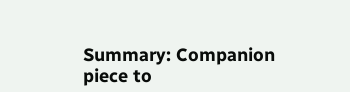Summary: Companion piece to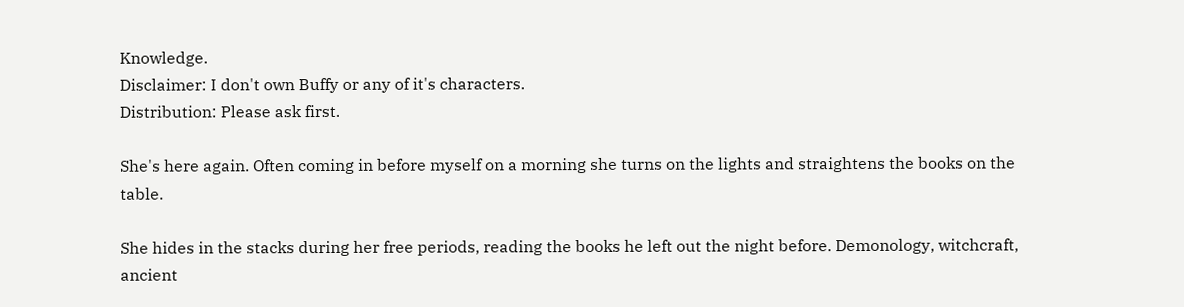Knowledge.
Disclaimer: I don't own Buffy or any of it's characters.
Distribution: Please ask first.

She's here again. Often coming in before myself on a morning she turns on the lights and straightens the books on the table.

She hides in the stacks during her free periods, reading the books he left out the night before. Demonology, witchcraft, ancient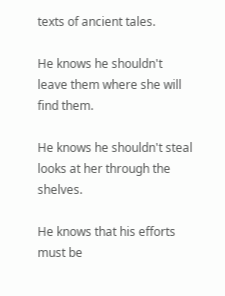texts of ancient tales.

He knows he shouldn't leave them where she will find them.

He knows he shouldn't steal looks at her through the shelves.

He knows that his efforts must be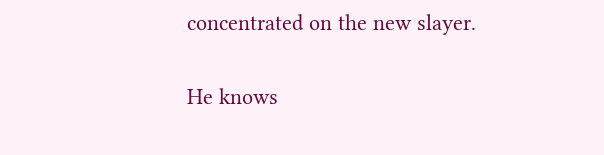concentrated on the new slayer.

He knows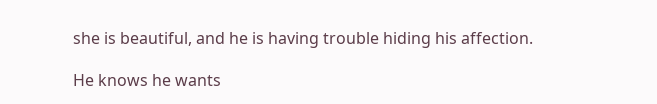she is beautiful, and he is having trouble hiding his affection.

He knows he wants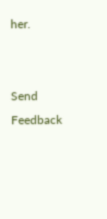her.


Send Feedback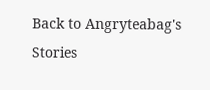Back to Angryteabag's Stories